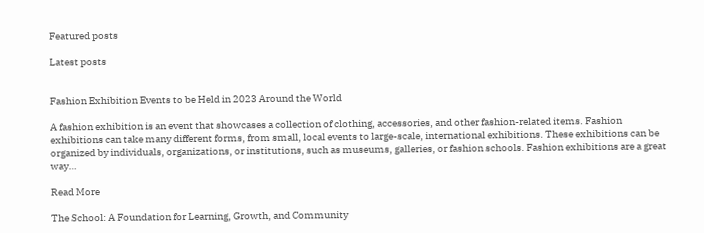Featured posts

Latest posts


Fashion Exhibition Events to be Held in 2023 Around the World

A fashion exhibition is an event that showcases a collection of clothing, accessories, and other fashion-related items. Fashion exhibitions can take many different forms, from small, local events to large-scale, international exhibitions. These exhibitions can be organized by individuals, organizations, or institutions, such as museums, galleries, or fashion schools. Fashion exhibitions are a great way…

Read More

The School: A Foundation for Learning, Growth, and Community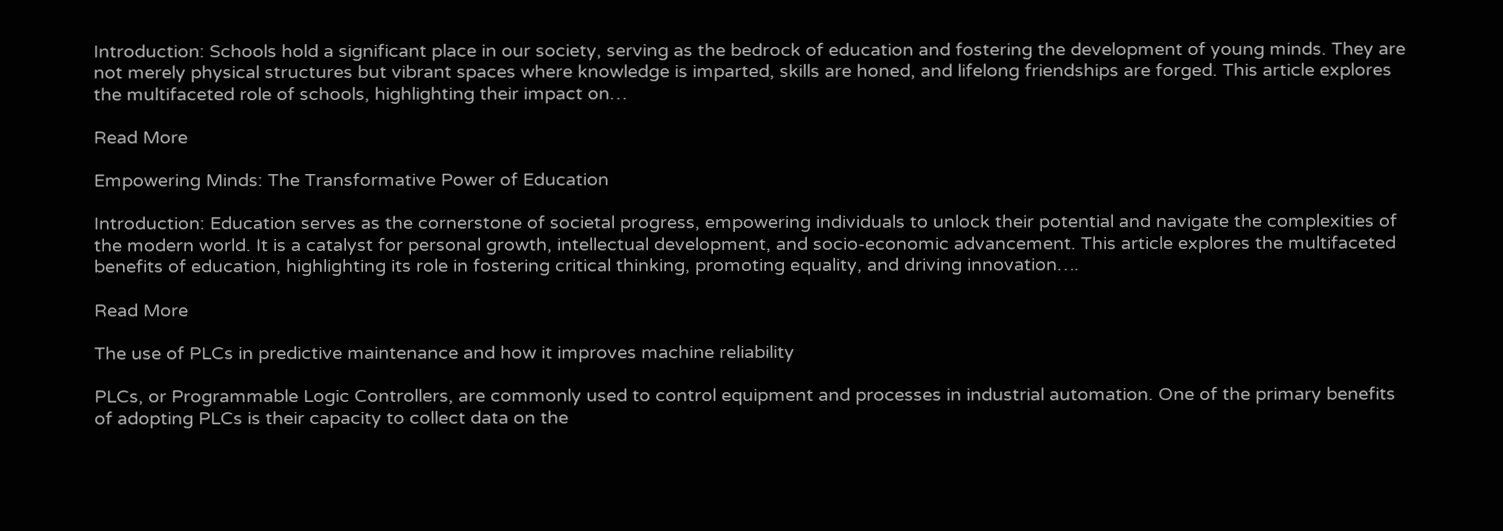Introduction: Schools hold a significant place in our society, serving as the bedrock of education and fostering the development of young minds. They are not merely physical structures but vibrant spaces where knowledge is imparted, skills are honed, and lifelong friendships are forged. This article explores the multifaceted role of schools, highlighting their impact on…

Read More

Empowering Minds: The Transformative Power of Education

Introduction: Education serves as the cornerstone of societal progress, empowering individuals to unlock their potential and navigate the complexities of the modern world. It is a catalyst for personal growth, intellectual development, and socio-economic advancement. This article explores the multifaceted benefits of education, highlighting its role in fostering critical thinking, promoting equality, and driving innovation….

Read More

The use of PLCs in predictive maintenance and how it improves machine reliability

PLCs, or Programmable Logic Controllers, are commonly used to control equipment and processes in industrial automation. One of the primary benefits of adopting PLCs is their capacity to collect data on the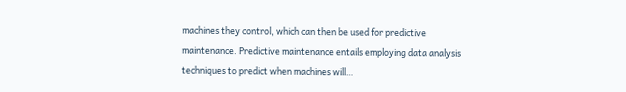machines they control, which can then be used for predictive maintenance. Predictive maintenance entails employing data analysis techniques to predict when machines will…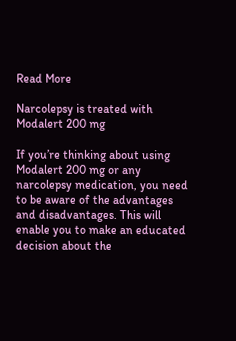Read More

Narcolepsy is treated with Modalert 200 mg

If you’re thinking about using Modalert 200 mg or any narcolepsy medication, you need to be aware of the advantages and disadvantages. This will enable you to make an educated decision about the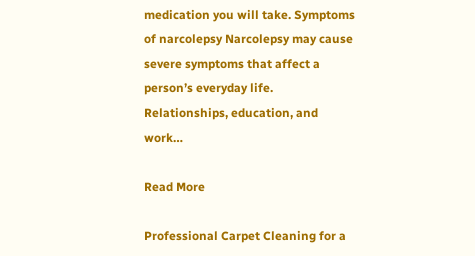medication you will take. Symptoms of narcolepsy Narcolepsy may cause severe symptoms that affect a person’s everyday life. Relationships, education, and work…

Read More

Professional Carpet Cleaning for a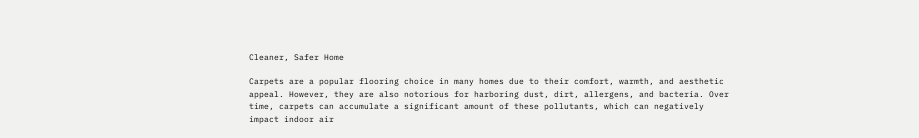Cleaner, Safer Home

Carpets are a popular flooring choice in many homes due to their comfort, warmth, and aesthetic appeal. However, they are also notorious for harboring dust, dirt, allergens, and bacteria. Over time, carpets can accumulate a significant amount of these pollutants, which can negatively impact indoor air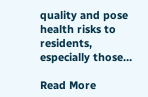quality and pose health risks to residents, especially those…

Read More